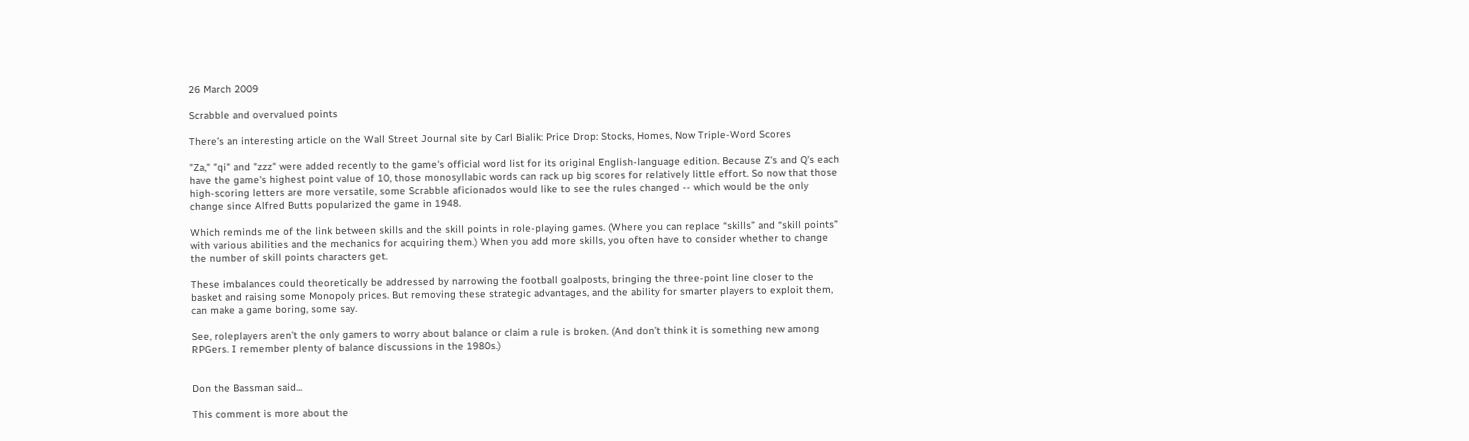26 March 2009

Scrabble and overvalued points

There’s an interesting article on the Wall Street Journal site by Carl Bialik: Price Drop: Stocks, Homes, Now Triple-Word Scores

"Za," "qi" and "zzz" were added recently to the game's official word list for its original English-language edition. Because Z's and Q's each have the game's highest point value of 10, those monosyllabic words can rack up big scores for relatively little effort. So now that those high-scoring letters are more versatile, some Scrabble aficionados would like to see the rules changed -- which would be the only change since Alfred Butts popularized the game in 1948.

Which reminds me of the link between skills and the skill points in role-playing games. (Where you can replace “skills” and “skill points” with various abilities and the mechanics for acquiring them.) When you add more skills, you often have to consider whether to change the number of skill points characters get.

These imbalances could theoretically be addressed by narrowing the football goalposts, bringing the three-point line closer to the basket and raising some Monopoly prices. But removing these strategic advantages, and the ability for smarter players to exploit them, can make a game boring, some say.

See, roleplayers aren’t the only gamers to worry about balance or claim a rule is broken. (And don’t think it is something new among RPGers. I remember plenty of balance discussions in the 1980s.)


Don the Bassman said...

This comment is more about the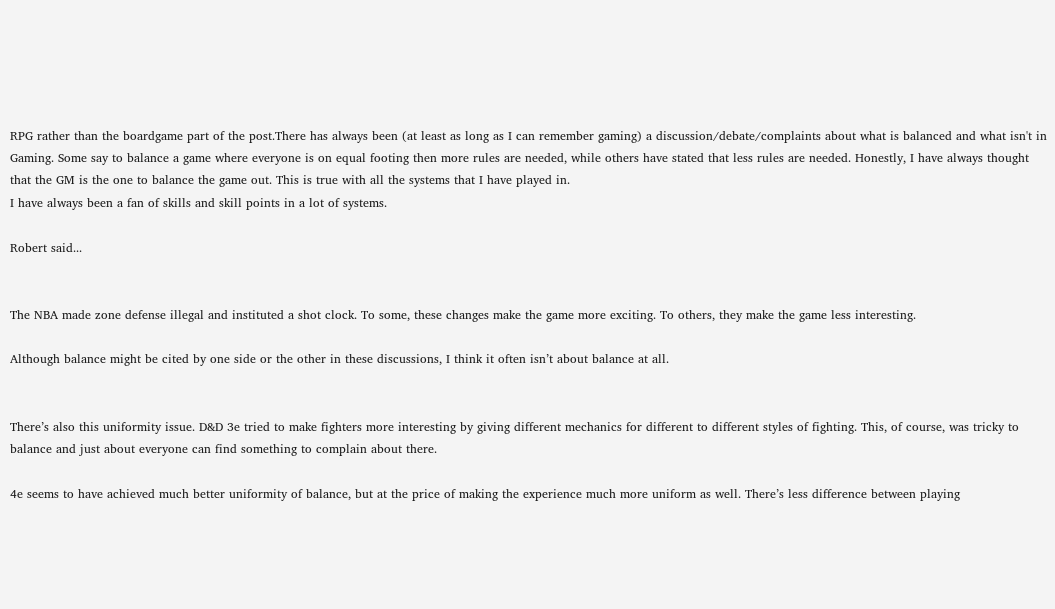RPG rather than the boardgame part of the post.There has always been (at least as long as I can remember gaming) a discussion/debate/complaints about what is balanced and what isn't in Gaming. Some say to balance a game where everyone is on equal footing then more rules are needed, while others have stated that less rules are needed. Honestly, I have always thought that the GM is the one to balance the game out. This is true with all the systems that I have played in.
I have always been a fan of skills and skill points in a lot of systems.

Robert said...


The NBA made zone defense illegal and instituted a shot clock. To some, these changes make the game more exciting. To others, they make the game less interesting.

Although balance might be cited by one side or the other in these discussions, I think it often isn’t about balance at all.


There’s also this uniformity issue. D&D 3e tried to make fighters more interesting by giving different mechanics for different to different styles of fighting. This, of course, was tricky to balance and just about everyone can find something to complain about there.

4e seems to have achieved much better uniformity of balance, but at the price of making the experience much more uniform as well. There’s less difference between playing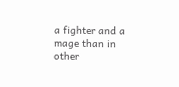a fighter and a mage than in other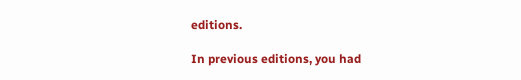editions.

In previous editions, you had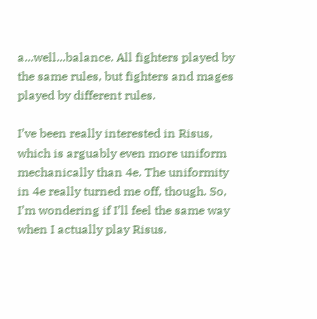a...well...balance. All fighters played by the same rules, but fighters and mages played by different rules.

I’ve been really interested in Risus, which is arguably even more uniform mechanically than 4e. The uniformity in 4e really turned me off, though. So, I’m wondering if I’ll feel the same way when I actually play Risus.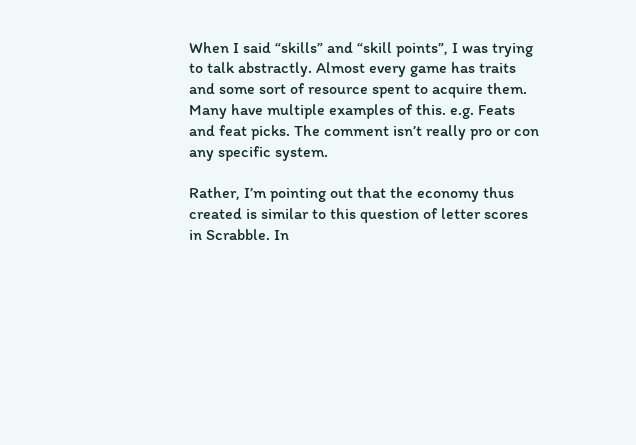When I said “skills” and “skill points”, I was trying to talk abstractly. Almost every game has traits and some sort of resource spent to acquire them. Many have multiple examples of this. e.g. Feats and feat picks. The comment isn’t really pro or con any specific system.

Rather, I’m pointing out that the economy thus created is similar to this question of letter scores in Scrabble. In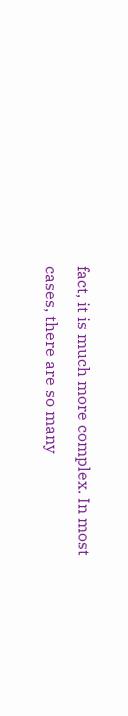fact, it is much more complex. In most cases, there are so many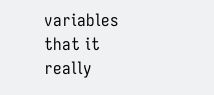variables that it really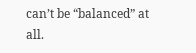can’t be “balanced” at all.